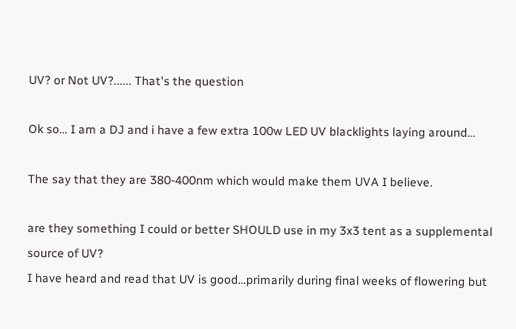UV? or Not UV?...... That's the question

Ok so… I am a DJ and i have a few extra 100w LED UV blacklights laying around…

The say that they are 380-400nm which would make them UVA I believe.

are they something I could or better SHOULD use in my 3x3 tent as a supplemental source of UV?
I have heard and read that UV is good…primarily during final weeks of flowering but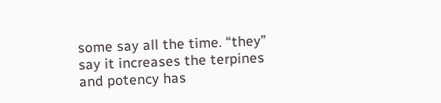some say all the time. “they” say it increases the terpines and potency has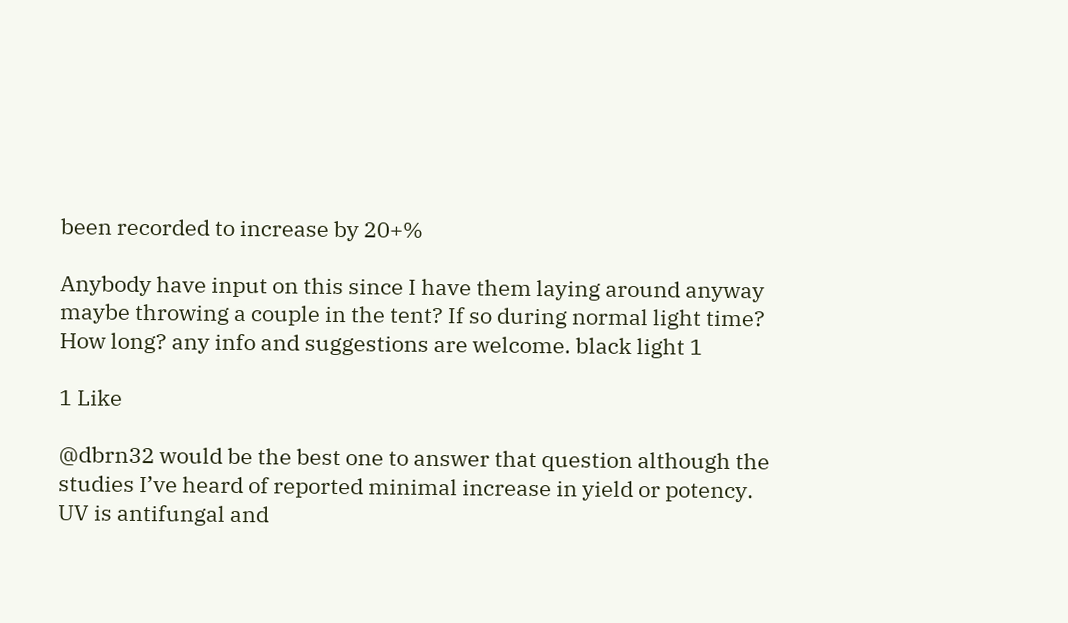been recorded to increase by 20+%

Anybody have input on this since I have them laying around anyway maybe throwing a couple in the tent? If so during normal light time? How long? any info and suggestions are welcome. black light 1

1 Like

@dbrn32 would be the best one to answer that question although the studies I’ve heard of reported minimal increase in yield or potency. UV is antifungal and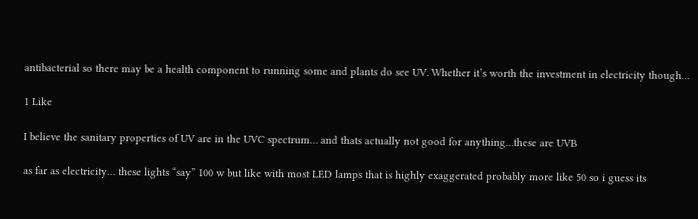antibacterial so there may be a health component to running some and plants do see UV. Whether it’s worth the investment in electricity though…

1 Like

I believe the sanitary properties of UV are in the UVC spectrum… and thats actually not good for anything…these are UVB

as far as electricity… these lights “say” 100 w but like with most LED lamps that is highly exaggerated probably more like 50 so i guess its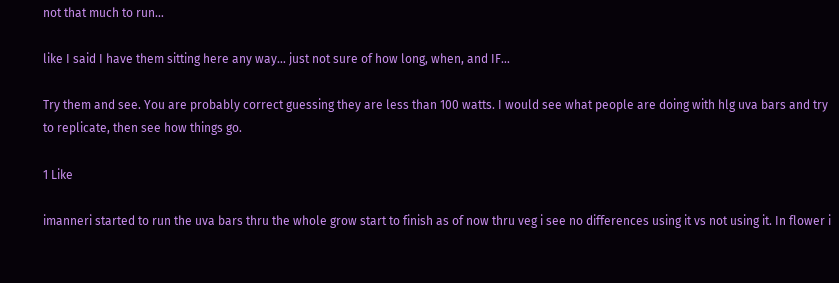not that much to run…

like I said I have them sitting here any way… just not sure of how long, when, and IF…

Try them and see. You are probably correct guessing they are less than 100 watts. I would see what people are doing with hlg uva bars and try to replicate, then see how things go.

1 Like

imanneri started to run the uva bars thru the whole grow start to finish as of now thru veg i see no differences using it vs not using it. In flower i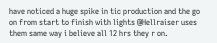have noticed a huge spike in tic production and the go on from start to finish with lights @Hellraiser uses them same way i believe all 12 hrs they r on.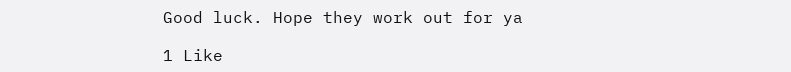Good luck. Hope they work out for ya

1 Like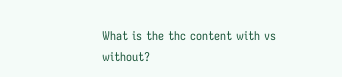What is the thc content with vs without?